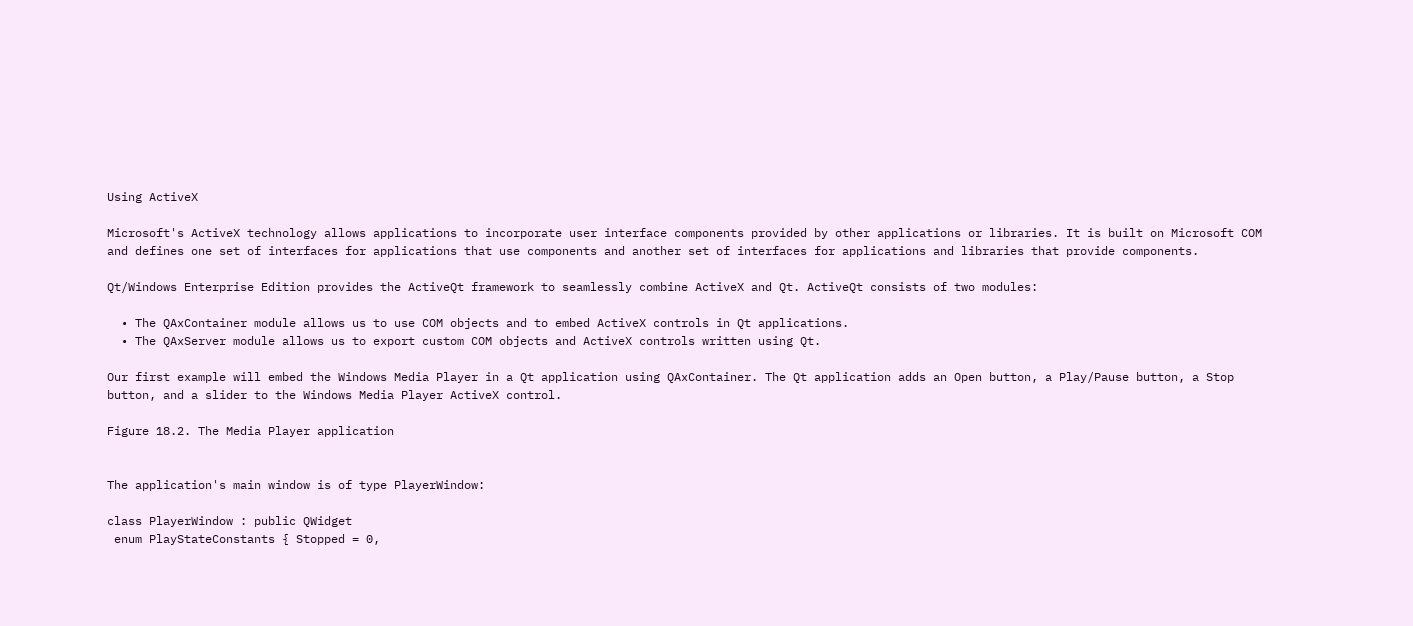Using ActiveX

Microsoft's ActiveX technology allows applications to incorporate user interface components provided by other applications or libraries. It is built on Microsoft COM and defines one set of interfaces for applications that use components and another set of interfaces for applications and libraries that provide components.

Qt/Windows Enterprise Edition provides the ActiveQt framework to seamlessly combine ActiveX and Qt. ActiveQt consists of two modules:

  • The QAxContainer module allows us to use COM objects and to embed ActiveX controls in Qt applications.
  • The QAxServer module allows us to export custom COM objects and ActiveX controls written using Qt.

Our first example will embed the Windows Media Player in a Qt application using QAxContainer. The Qt application adds an Open button, a Play/Pause button, a Stop button, and a slider to the Windows Media Player ActiveX control.

Figure 18.2. The Media Player application


The application's main window is of type PlayerWindow:

class PlayerWindow : public QWidget
 enum PlayStateConstants { Stopped = 0,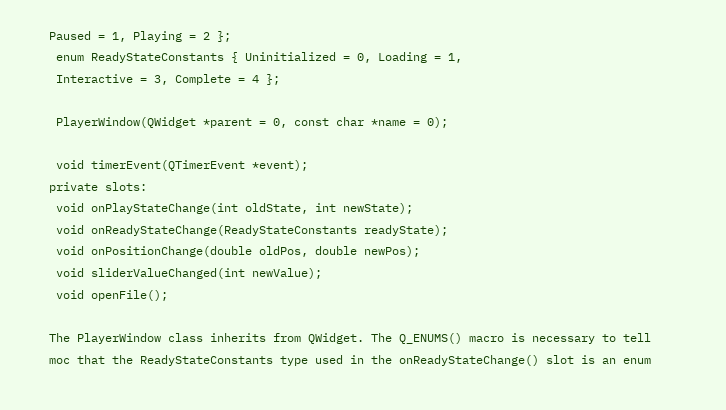Paused = 1, Playing = 2 };
 enum ReadyStateConstants { Uninitialized = 0, Loading = 1,
 Interactive = 3, Complete = 4 };

 PlayerWindow(QWidget *parent = 0, const char *name = 0);

 void timerEvent(QTimerEvent *event);
private slots:
 void onPlayStateChange(int oldState, int newState);
 void onReadyStateChange(ReadyStateConstants readyState);
 void onPositionChange(double oldPos, double newPos);
 void sliderValueChanged(int newValue);
 void openFile();

The PlayerWindow class inherits from QWidget. The Q_ENUMS() macro is necessary to tell moc that the ReadyStateConstants type used in the onReadyStateChange() slot is an enum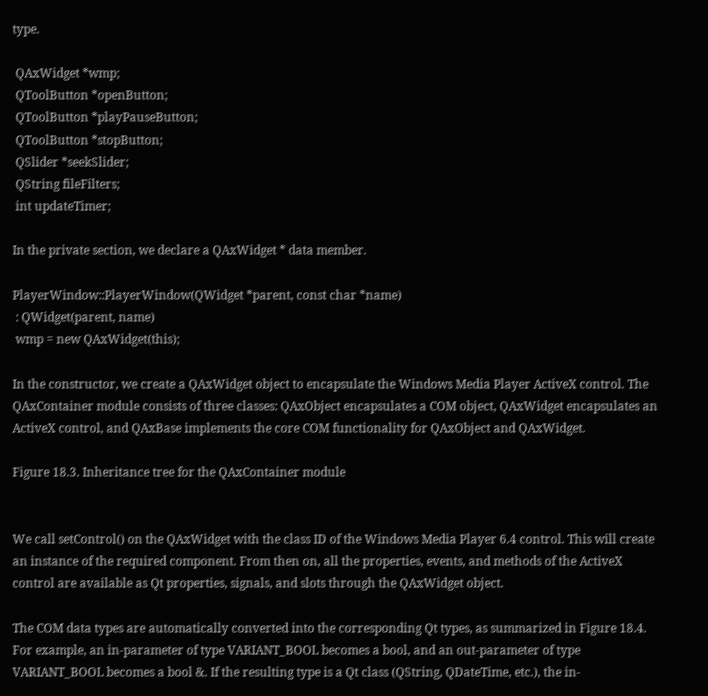type.

 QAxWidget *wmp;
 QToolButton *openButton;
 QToolButton *playPauseButton;
 QToolButton *stopButton;
 QSlider *seekSlider;
 QString fileFilters;
 int updateTimer;

In the private section, we declare a QAxWidget * data member.

PlayerWindow::PlayerWindow(QWidget *parent, const char *name)
 : QWidget(parent, name)
 wmp = new QAxWidget(this);

In the constructor, we create a QAxWidget object to encapsulate the Windows Media Player ActiveX control. The QAxContainer module consists of three classes: QAxObject encapsulates a COM object, QAxWidget encapsulates an ActiveX control, and QAxBase implements the core COM functionality for QAxObject and QAxWidget.

Figure 18.3. Inheritance tree for the QAxContainer module


We call setControl() on the QAxWidget with the class ID of the Windows Media Player 6.4 control. This will create an instance of the required component. From then on, all the properties, events, and methods of the ActiveX control are available as Qt properties, signals, and slots through the QAxWidget object.

The COM data types are automatically converted into the corresponding Qt types, as summarized in Figure 18.4. For example, an in-parameter of type VARIANT_BOOL becomes a bool, and an out-parameter of type VARIANT_BOOL becomes a bool &. If the resulting type is a Qt class (QString, QDateTime, etc.), the in-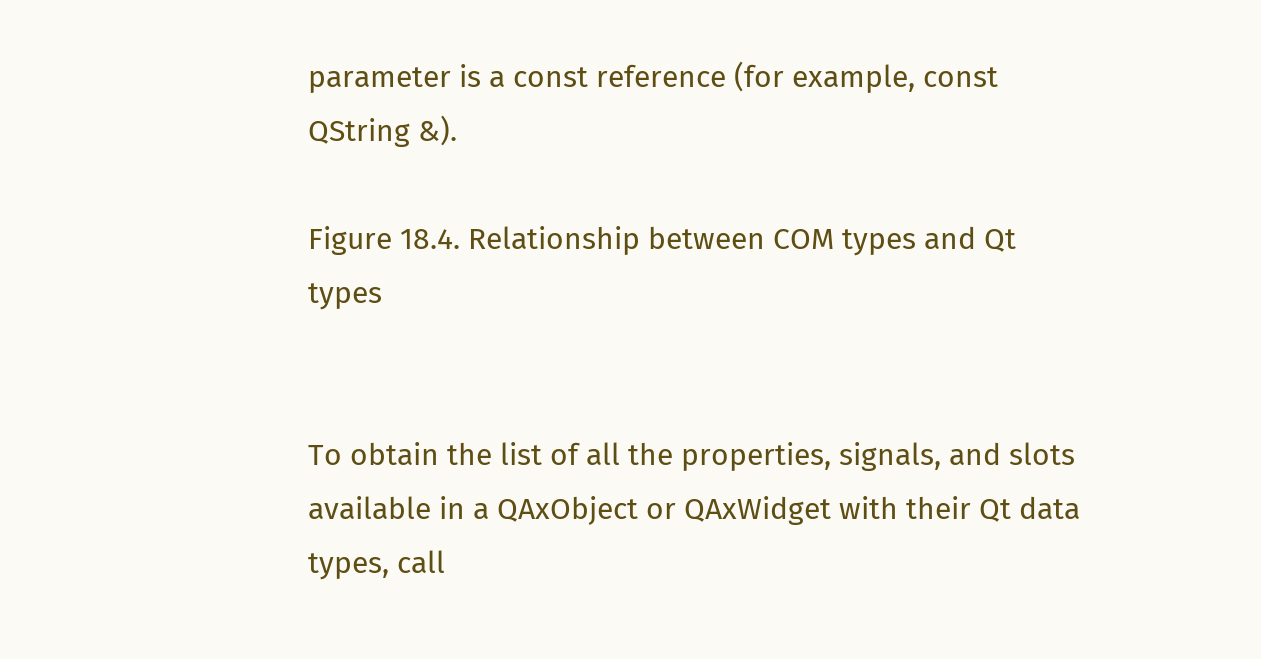parameter is a const reference (for example, const QString &).

Figure 18.4. Relationship between COM types and Qt types


To obtain the list of all the properties, signals, and slots available in a QAxObject or QAxWidget with their Qt data types, call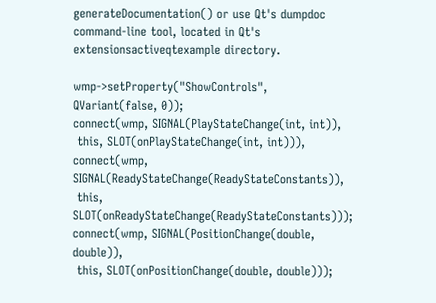generateDocumentation() or use Qt's dumpdoc command-line tool, located in Qt's extensionsactiveqtexample directory.

wmp->setProperty("ShowControls", QVariant(false, 0));
connect(wmp, SIGNAL(PlayStateChange(int, int)),
 this, SLOT(onPlayStateChange(int, int))),
connect(wmp, SIGNAL(ReadyStateChange(ReadyStateConstants)),
 this, SLOT(onReadyStateChange(ReadyStateConstants)));
connect(wmp, SIGNAL(PositionChange(double, double)),
 this, SLOT(onPositionChange(double, double)));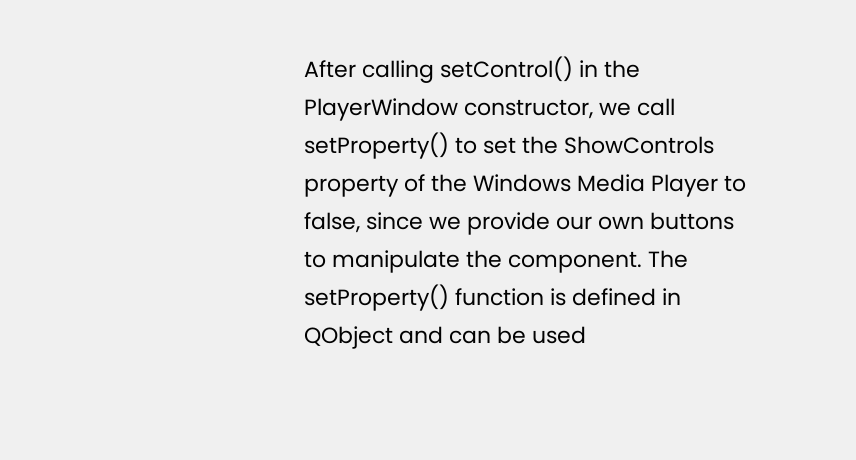After calling setControl() in the PlayerWindow constructor, we call setProperty() to set the ShowControls property of the Windows Media Player to false, since we provide our own buttons to manipulate the component. The setProperty() function is defined in QObject and can be used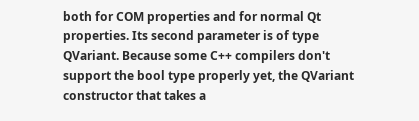both for COM properties and for normal Qt properties. Its second parameter is of type QVariant. Because some C++ compilers don't support the bool type properly yet, the QVariant constructor that takes a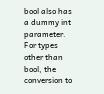bool also has a dummy int parameter. For types other than bool, the conversion to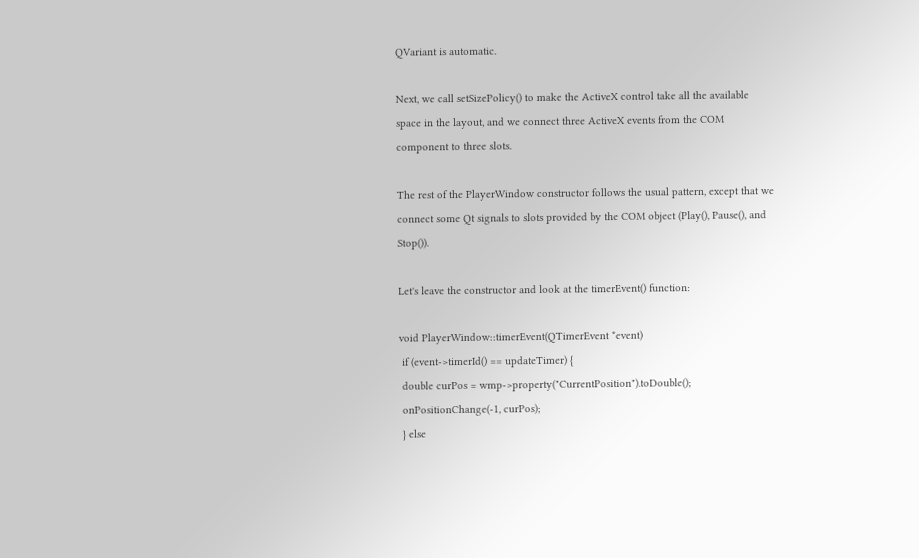QVariant is automatic.

Next, we call setSizePolicy() to make the ActiveX control take all the available space in the layout, and we connect three ActiveX events from the COM component to three slots.

The rest of the PlayerWindow constructor follows the usual pattern, except that we connect some Qt signals to slots provided by the COM object (Play(), Pause(), and Stop()).

Let's leave the constructor and look at the timerEvent() function:

void PlayerWindow::timerEvent(QTimerEvent *event)
 if (event->timerId() == updateTimer) {
 double curPos = wmp->property("CurrentPosition").toDouble();
 onPositionChange(-1, curPos);
 } else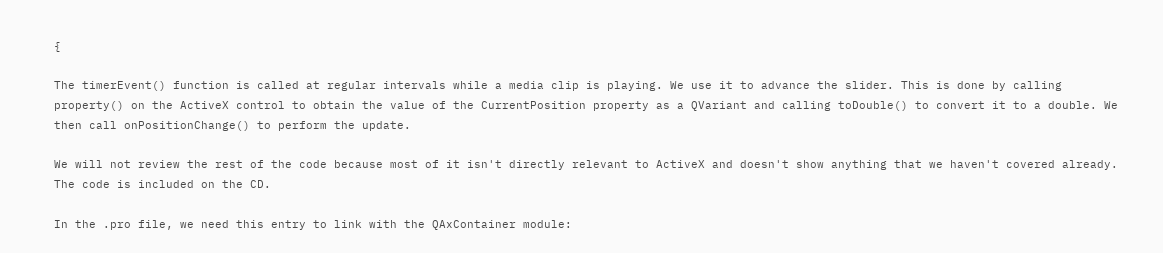{

The timerEvent() function is called at regular intervals while a media clip is playing. We use it to advance the slider. This is done by calling property() on the ActiveX control to obtain the value of the CurrentPosition property as a QVariant and calling toDouble() to convert it to a double. We then call onPositionChange() to perform the update.

We will not review the rest of the code because most of it isn't directly relevant to ActiveX and doesn't show anything that we haven't covered already. The code is included on the CD.

In the .pro file, we need this entry to link with the QAxContainer module: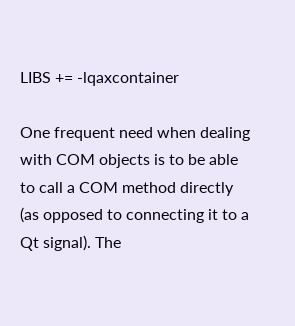LIBS += -lqaxcontainer

One frequent need when dealing with COM objects is to be able to call a COM method directly (as opposed to connecting it to a Qt signal). The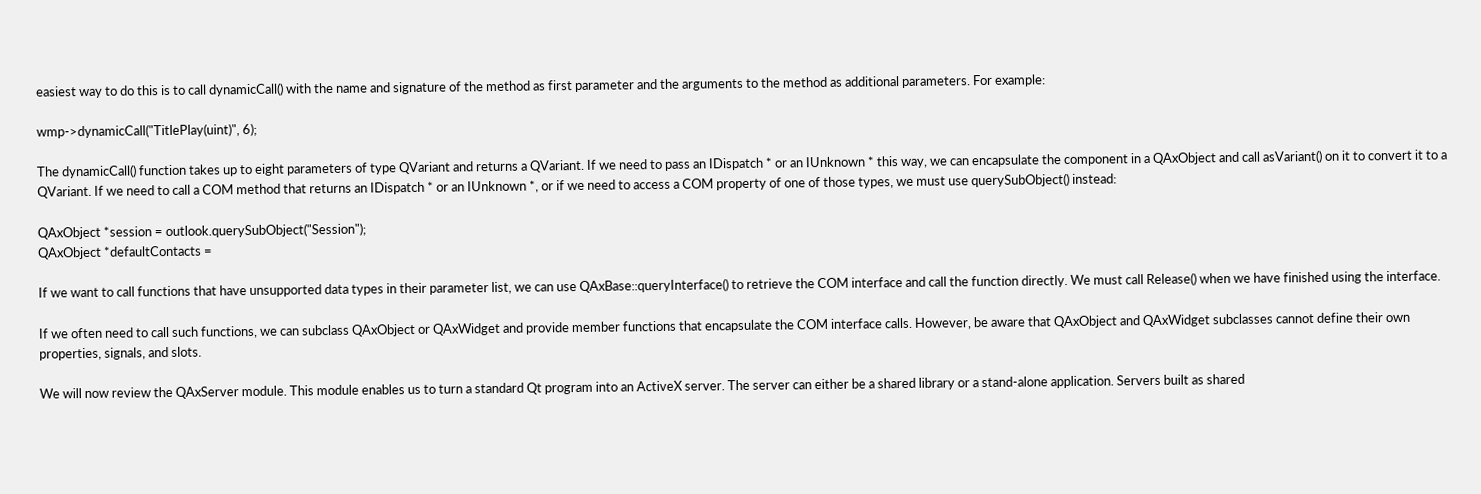easiest way to do this is to call dynamicCall() with the name and signature of the method as first parameter and the arguments to the method as additional parameters. For example:

wmp->dynamicCall("TitlePlay(uint)", 6);

The dynamicCall() function takes up to eight parameters of type QVariant and returns a QVariant. If we need to pass an IDispatch * or an IUnknown * this way, we can encapsulate the component in a QAxObject and call asVariant() on it to convert it to a QVariant. If we need to call a COM method that returns an IDispatch * or an IUnknown *, or if we need to access a COM property of one of those types, we must use querySubObject() instead:

QAxObject *session = outlook.querySubObject("Session");
QAxObject *defaultContacts =

If we want to call functions that have unsupported data types in their parameter list, we can use QAxBase::queryInterface() to retrieve the COM interface and call the function directly. We must call Release() when we have finished using the interface.

If we often need to call such functions, we can subclass QAxObject or QAxWidget and provide member functions that encapsulate the COM interface calls. However, be aware that QAxObject and QAxWidget subclasses cannot define their own properties, signals, and slots.

We will now review the QAxServer module. This module enables us to turn a standard Qt program into an ActiveX server. The server can either be a shared library or a stand-alone application. Servers built as shared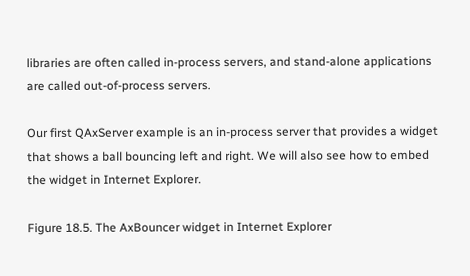libraries are often called in-process servers, and stand-alone applications are called out-of-process servers.

Our first QAxServer example is an in-process server that provides a widget that shows a ball bouncing left and right. We will also see how to embed the widget in Internet Explorer.

Figure 18.5. The AxBouncer widget in Internet Explorer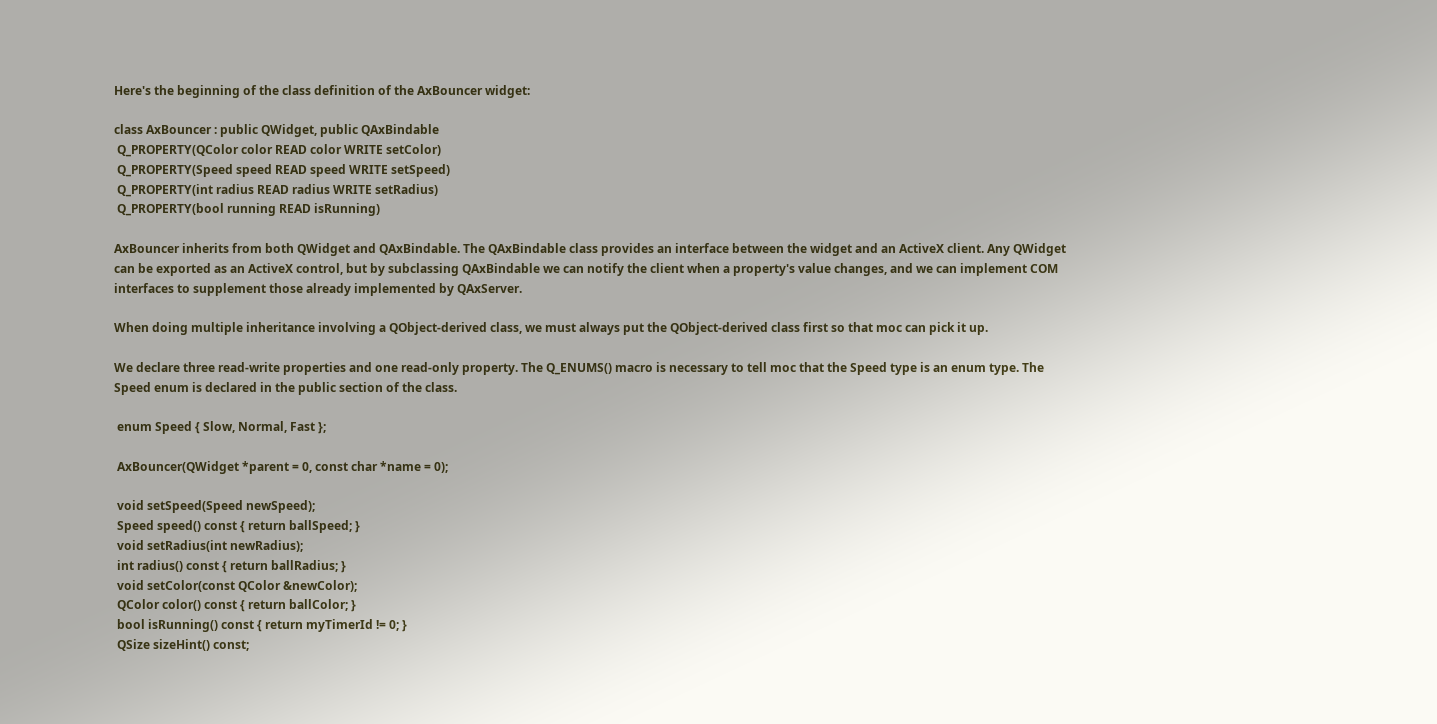Here's the beginning of the class definition of the AxBouncer widget:

class AxBouncer : public QWidget, public QAxBindable
 Q_PROPERTY(QColor color READ color WRITE setColor)
 Q_PROPERTY(Speed speed READ speed WRITE setSpeed)
 Q_PROPERTY(int radius READ radius WRITE setRadius)
 Q_PROPERTY(bool running READ isRunning)

AxBouncer inherits from both QWidget and QAxBindable. The QAxBindable class provides an interface between the widget and an ActiveX client. Any QWidget can be exported as an ActiveX control, but by subclassing QAxBindable we can notify the client when a property's value changes, and we can implement COM interfaces to supplement those already implemented by QAxServer.

When doing multiple inheritance involving a QObject-derived class, we must always put the QObject-derived class first so that moc can pick it up.

We declare three read-write properties and one read-only property. The Q_ENUMS() macro is necessary to tell moc that the Speed type is an enum type. The Speed enum is declared in the public section of the class.

 enum Speed { Slow, Normal, Fast };

 AxBouncer(QWidget *parent = 0, const char *name = 0);

 void setSpeed(Speed newSpeed);
 Speed speed() const { return ballSpeed; }
 void setRadius(int newRadius);
 int radius() const { return ballRadius; }
 void setColor(const QColor &newColor);
 QColor color() const { return ballColor; }
 bool isRunning() const { return myTimerId != 0; }
 QSize sizeHint() const;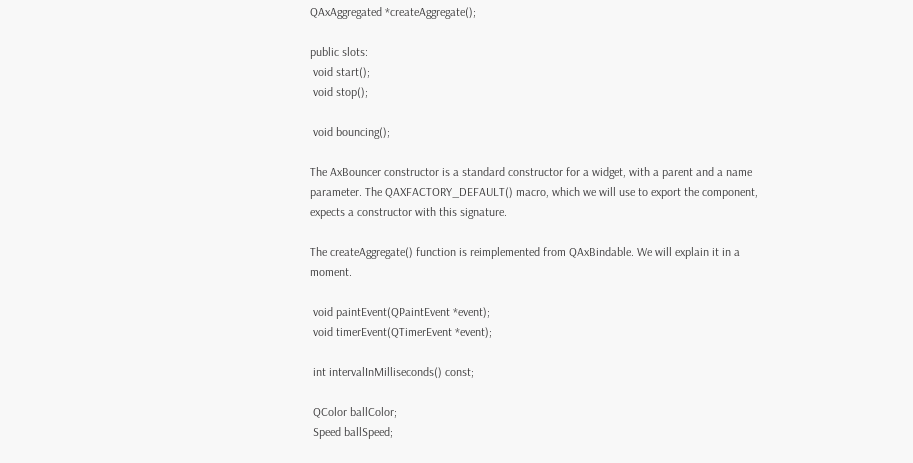QAxAggregated *createAggregate();

public slots:
 void start();
 void stop();

 void bouncing();

The AxBouncer constructor is a standard constructor for a widget, with a parent and a name parameter. The QAXFACTORY_DEFAULT() macro, which we will use to export the component, expects a constructor with this signature.

The createAggregate() function is reimplemented from QAxBindable. We will explain it in a moment.

 void paintEvent(QPaintEvent *event);
 void timerEvent(QTimerEvent *event);

 int intervalInMilliseconds() const;

 QColor ballColor;
 Speed ballSpeed;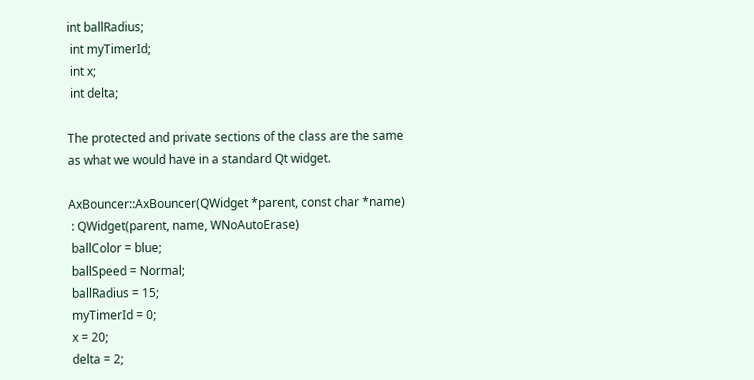int ballRadius;
 int myTimerId;
 int x;
 int delta;

The protected and private sections of the class are the same as what we would have in a standard Qt widget.

AxBouncer::AxBouncer(QWidget *parent, const char *name)
 : QWidget(parent, name, WNoAutoErase)
 ballColor = blue;
 ballSpeed = Normal;
 ballRadius = 15;
 myTimerId = 0;
 x = 20;
 delta = 2;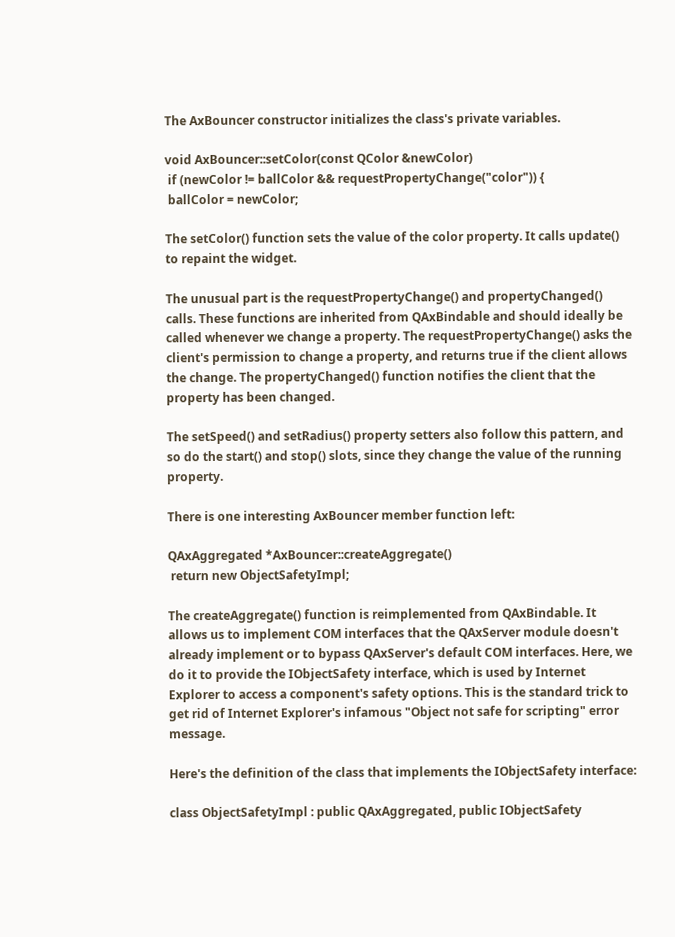The AxBouncer constructor initializes the class's private variables.

void AxBouncer::setColor(const QColor &newColor)
 if (newColor != ballColor && requestPropertyChange("color")) {
 ballColor = newColor;

The setColor() function sets the value of the color property. It calls update() to repaint the widget.

The unusual part is the requestPropertyChange() and propertyChanged() calls. These functions are inherited from QAxBindable and should ideally be called whenever we change a property. The requestPropertyChange() asks the client's permission to change a property, and returns true if the client allows the change. The propertyChanged() function notifies the client that the property has been changed.

The setSpeed() and setRadius() property setters also follow this pattern, and so do the start() and stop() slots, since they change the value of the running property.

There is one interesting AxBouncer member function left:

QAxAggregated *AxBouncer::createAggregate()
 return new ObjectSafetyImpl;

The createAggregate() function is reimplemented from QAxBindable. It allows us to implement COM interfaces that the QAxServer module doesn't already implement or to bypass QAxServer's default COM interfaces. Here, we do it to provide the IObjectSafety interface, which is used by Internet Explorer to access a component's safety options. This is the standard trick to get rid of Internet Explorer's infamous "Object not safe for scripting" error message.

Here's the definition of the class that implements the IObjectSafety interface:

class ObjectSafetyImpl : public QAxAggregated, public IObjectSafety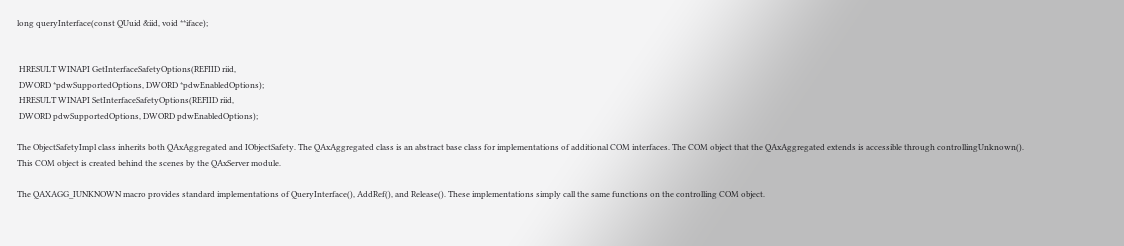long queryInterface(const QUuid &iid, void **iface);


 HRESULT WINAPI GetInterfaceSafetyOptions(REFIID riid,
 DWORD *pdwSupportedOptions, DWORD *pdwEnabledOptions);
 HRESULT WINAPI SetInterfaceSafetyOptions(REFIID riid,
 DWORD pdwSupportedOptions, DWORD pdwEnabledOptions);

The ObjectSafetyImpl class inherits both QAxAggregated and IObjectSafety. The QAxAggregated class is an abstract base class for implementations of additional COM interfaces. The COM object that the QAxAggregated extends is accessible through controllingUnknown(). This COM object is created behind the scenes by the QAxServer module.

The QAXAGG_IUNKNOWN macro provides standard implementations of QueryInterface(), AddRef(), and Release(). These implementations simply call the same functions on the controlling COM object.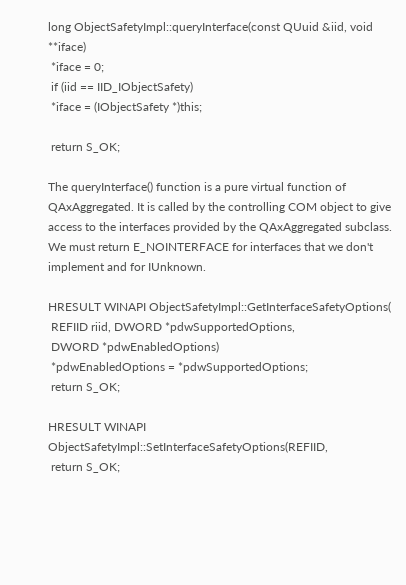long ObjectSafetyImpl::queryInterface(const QUuid &iid, void **iface)
 *iface = 0;
 if (iid == IID_IObjectSafety)
 *iface = (IObjectSafety *)this;

 return S_OK;

The queryInterface() function is a pure virtual function of QAxAggregated. It is called by the controlling COM object to give access to the interfaces provided by the QAxAggregated subclass. We must return E_NOINTERFACE for interfaces that we don't implement and for IUnknown.

HRESULT WINAPI ObjectSafetyImpl::GetInterfaceSafetyOptions(
 REFIID riid, DWORD *pdwSupportedOptions,
 DWORD *pdwEnabledOptions)
 *pdwEnabledOptions = *pdwSupportedOptions;
 return S_OK;

HRESULT WINAPI ObjectSafetyImpl::SetInterfaceSafetyOptions(REFIID,
 return S_OK;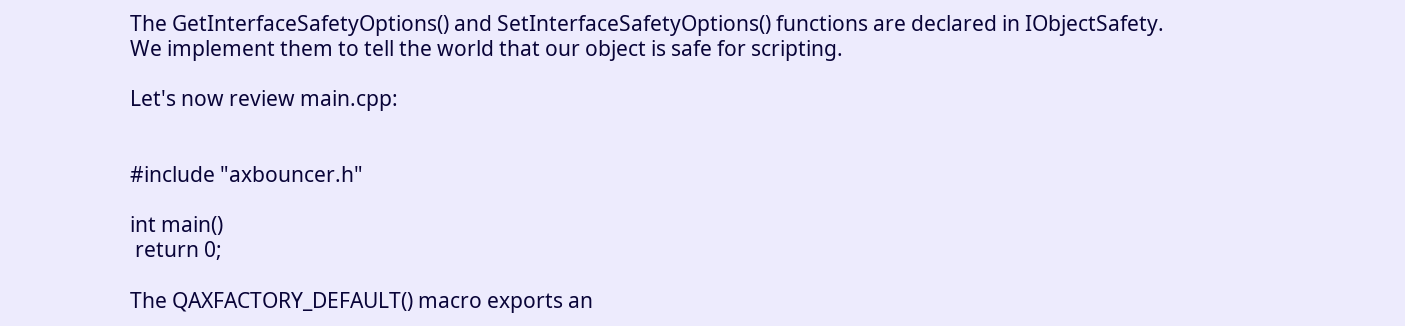The GetInterfaceSafetyOptions() and SetInterfaceSafetyOptions() functions are declared in IObjectSafety. We implement them to tell the world that our object is safe for scripting.

Let's now review main.cpp:


#include "axbouncer.h"

int main()
 return 0;

The QAXFACTORY_DEFAULT() macro exports an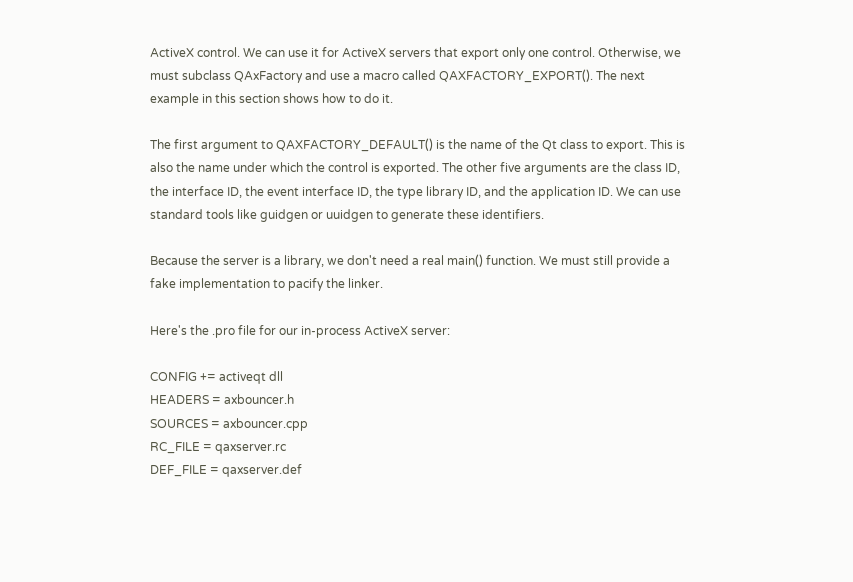ActiveX control. We can use it for ActiveX servers that export only one control. Otherwise, we must subclass QAxFactory and use a macro called QAXFACTORY_EXPORT(). The next example in this section shows how to do it.

The first argument to QAXFACTORY_DEFAULT() is the name of the Qt class to export. This is also the name under which the control is exported. The other five arguments are the class ID, the interface ID, the event interface ID, the type library ID, and the application ID. We can use standard tools like guidgen or uuidgen to generate these identifiers.

Because the server is a library, we don't need a real main() function. We must still provide a fake implementation to pacify the linker.

Here's the .pro file for our in-process ActiveX server:

CONFIG += activeqt dll
HEADERS = axbouncer.h
SOURCES = axbouncer.cpp
RC_FILE = qaxserver.rc
DEF_FILE = qaxserver.def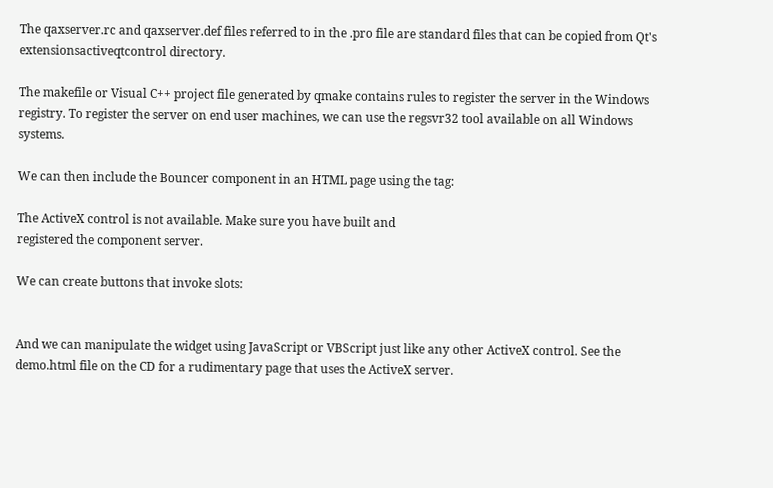The qaxserver.rc and qaxserver.def files referred to in the .pro file are standard files that can be copied from Qt's extensionsactiveqtcontrol directory.

The makefile or Visual C++ project file generated by qmake contains rules to register the server in the Windows registry. To register the server on end user machines, we can use the regsvr32 tool available on all Windows systems.

We can then include the Bouncer component in an HTML page using the tag:

The ActiveX control is not available. Make sure you have built and
registered the component server.

We can create buttons that invoke slots:


And we can manipulate the widget using JavaScript or VBScript just like any other ActiveX control. See the demo.html file on the CD for a rudimentary page that uses the ActiveX server.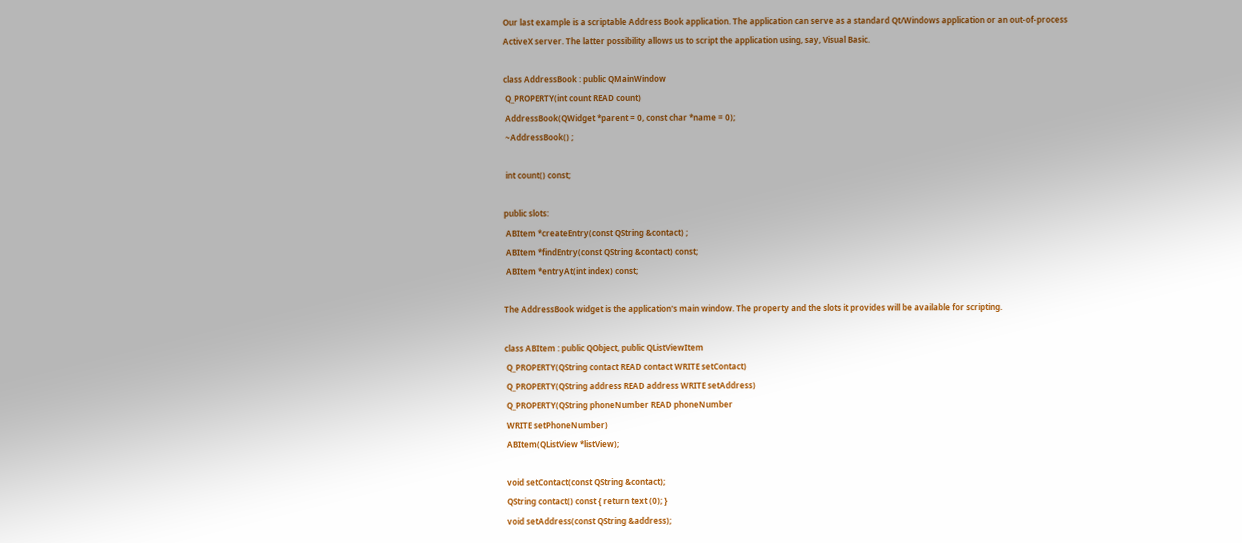Our last example is a scriptable Address Book application. The application can serve as a standard Qt/Windows application or an out-of-process ActiveX server. The latter possibility allows us to script the application using, say, Visual Basic.

class AddressBook : public QMainWindow
 Q_PROPERTY(int count READ count)
 AddressBook(QWidget *parent = 0, const char *name = 0);
 ~AddressBook() ;

 int count() const;

public slots:
 ABItem *createEntry(const QString &contact) ;
 ABItem *findEntry(const QString &contact) const;
 ABItem *entryAt(int index) const;

The AddressBook widget is the application's main window. The property and the slots it provides will be available for scripting.

class ABItem : public QObject, public QListViewItem
 Q_PROPERTY(QString contact READ contact WRITE setContact)
 Q_PROPERTY(QString address READ address WRITE setAddress)
 Q_PROPERTY(QString phoneNumber READ phoneNumber
 WRITE setPhoneNumber)
 ABItem(QListView *listView);

 void setContact(const QString &contact);
 QString contact() const { return text (0); }
 void setAddress(const QString &address);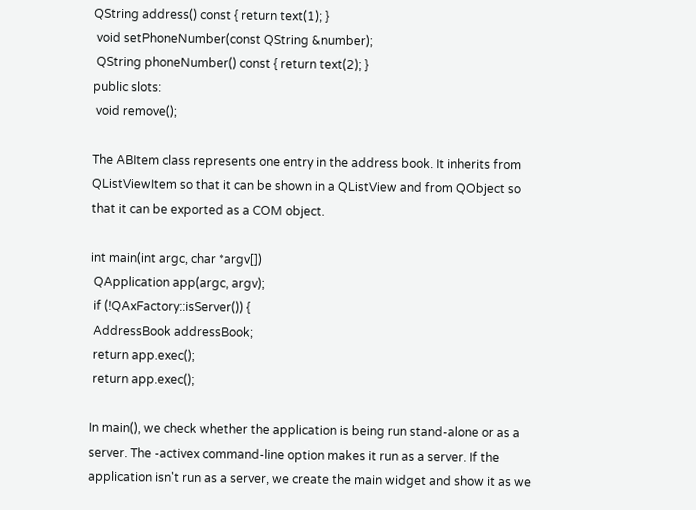QString address() const { return text(1); }
 void setPhoneNumber(const QString &number);
 QString phoneNumber() const { return text(2); }
public slots:
 void remove();

The ABItem class represents one entry in the address book. It inherits from QListViewItem so that it can be shown in a QListView and from QObject so that it can be exported as a COM object.

int main(int argc, char *argv[])
 QApplication app(argc, argv);
 if (!QAxFactory::isServer()) {
 AddressBook addressBook;
 return app.exec();
 return app.exec();

In main(), we check whether the application is being run stand-alone or as a server. The -activex command-line option makes it run as a server. If the application isn't run as a server, we create the main widget and show it as we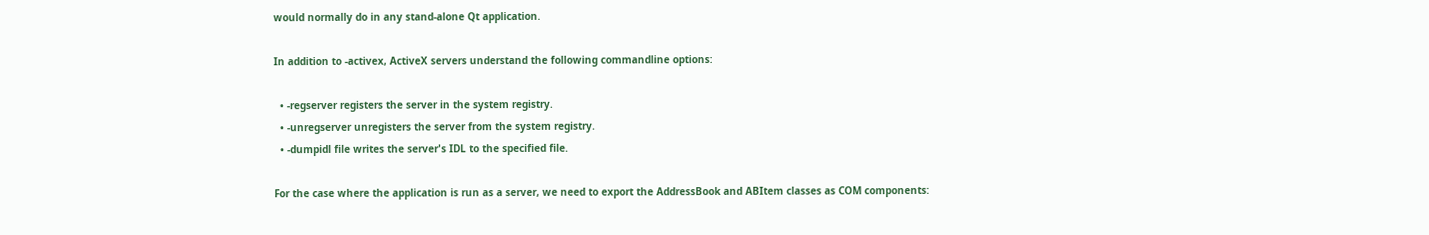would normally do in any stand-alone Qt application.

In addition to -activex, ActiveX servers understand the following commandline options:

  • -regserver registers the server in the system registry.
  • -unregserver unregisters the server from the system registry.
  • -dumpidl file writes the server's IDL to the specified file.

For the case where the application is run as a server, we need to export the AddressBook and ABItem classes as COM components: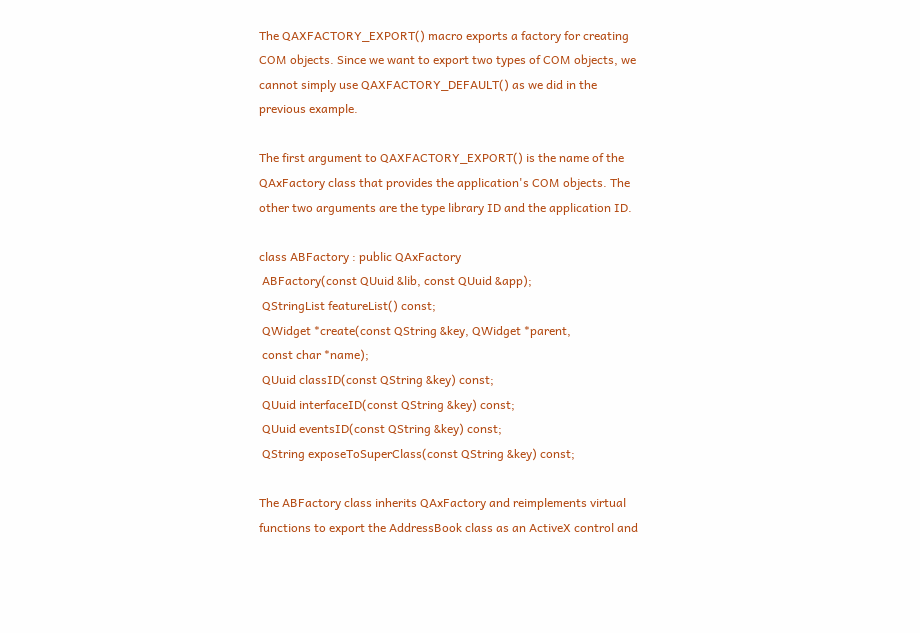The QAXFACTORY_EXPORT() macro exports a factory for creating COM objects. Since we want to export two types of COM objects, we cannot simply use QAXFACTORY_DEFAULT() as we did in the previous example.

The first argument to QAXFACTORY_EXPORT() is the name of the QAxFactory class that provides the application's COM objects. The other two arguments are the type library ID and the application ID.

class ABFactory : public QAxFactory
 ABFactory(const QUuid &lib, const QUuid &app);
 QStringList featureList() const;
 QWidget *create(const QString &key, QWidget *parent,
 const char *name);
 QUuid classID(const QString &key) const;
 QUuid interfaceID(const QString &key) const;
 QUuid eventsID(const QString &key) const;
 QString exposeToSuperClass(const QString &key) const;

The ABFactory class inherits QAxFactory and reimplements virtual functions to export the AddressBook class as an ActiveX control and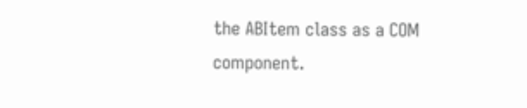the ABItem class as a COM component.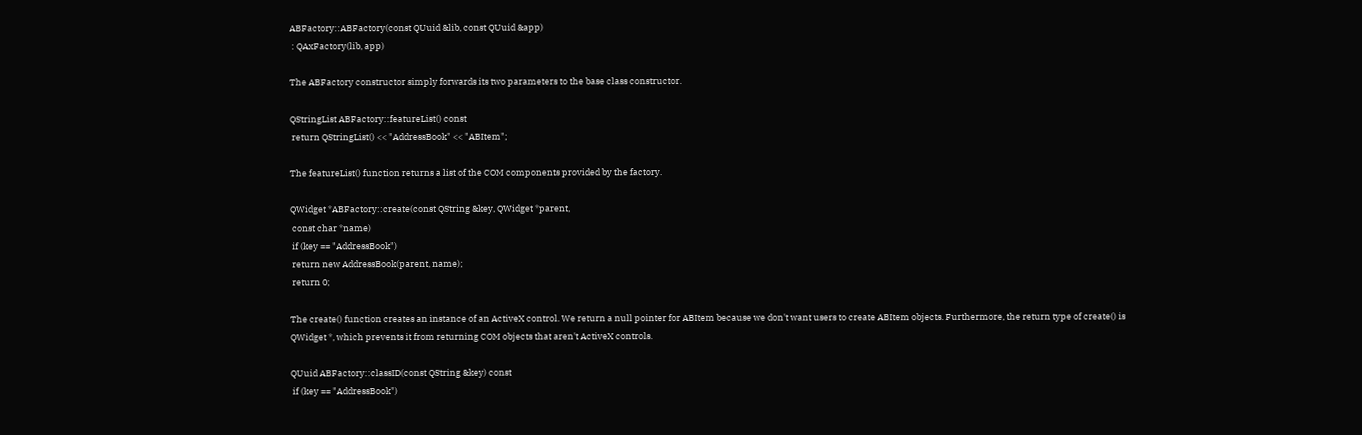ABFactory::ABFactory(const QUuid &lib, const QUuid &app)
 : QAxFactory(lib, app)

The ABFactory constructor simply forwards its two parameters to the base class constructor.

QStringList ABFactory::featureList() const
 return QStringList() << "AddressBook" << "ABItem";

The featureList() function returns a list of the COM components provided by the factory.

QWidget *ABFactory::create(const QString &key, QWidget *parent,
 const char *name)
 if (key == "AddressBook")
 return new AddressBook(parent, name);
 return 0;

The create() function creates an instance of an ActiveX control. We return a null pointer for ABItem because we don't want users to create ABItem objects. Furthermore, the return type of create() is QWidget *, which prevents it from returning COM objects that aren't ActiveX controls.

QUuid ABFactory::classID(const QString &key) const
 if (key == "AddressBook")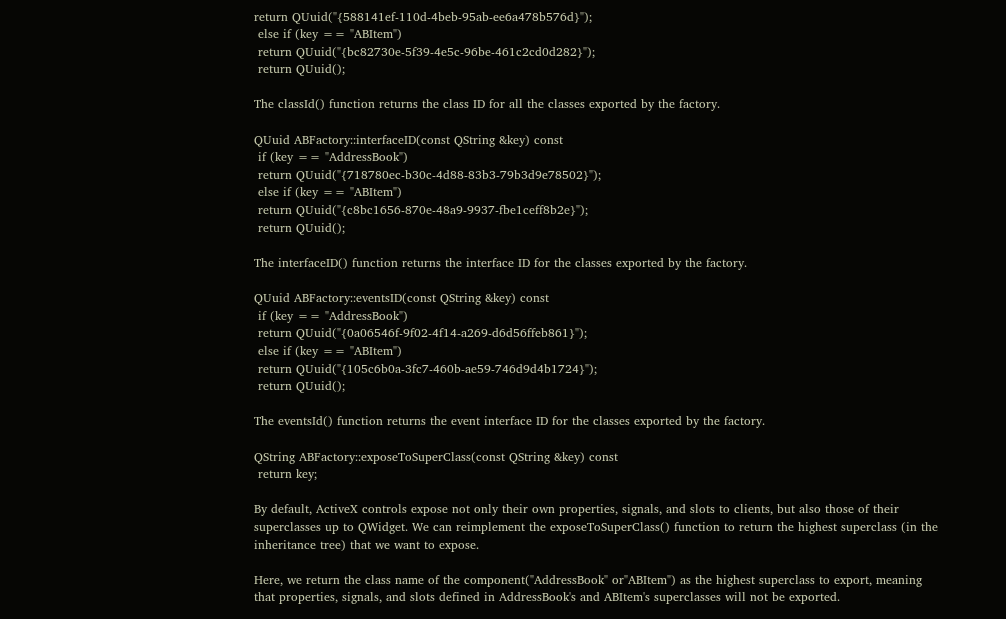return QUuid("{588141ef-110d-4beb-95ab-ee6a478b576d}");
 else if (key == "ABItem")
 return QUuid("{bc82730e-5f39-4e5c-96be-461c2cd0d282}");
 return QUuid();

The classId() function returns the class ID for all the classes exported by the factory.

QUuid ABFactory::interfaceID(const QString &key) const
 if (key == "AddressBook")
 return QUuid("{718780ec-b30c-4d88-83b3-79b3d9e78502}");
 else if (key == "ABItem")
 return QUuid("{c8bc1656-870e-48a9-9937-fbe1ceff8b2e}");
 return QUuid();

The interfaceID() function returns the interface ID for the classes exported by the factory.

QUuid ABFactory::eventsID(const QString &key) const
 if (key == "AddressBook")
 return QUuid("{0a06546f-9f02-4f14-a269-d6d56ffeb861}");
 else if (key == "ABItem")
 return QUuid("{105c6b0a-3fc7-460b-ae59-746d9d4b1724}");
 return QUuid();

The eventsId() function returns the event interface ID for the classes exported by the factory.

QString ABFactory::exposeToSuperClass(const QString &key) const
 return key;

By default, ActiveX controls expose not only their own properties, signals, and slots to clients, but also those of their superclasses up to QWidget. We can reimplement the exposeToSuperClass() function to return the highest superclass (in the inheritance tree) that we want to expose.

Here, we return the class name of the component("AddressBook" or"ABItem") as the highest superclass to export, meaning that properties, signals, and slots defined in AddressBook's and ABItem's superclasses will not be exported.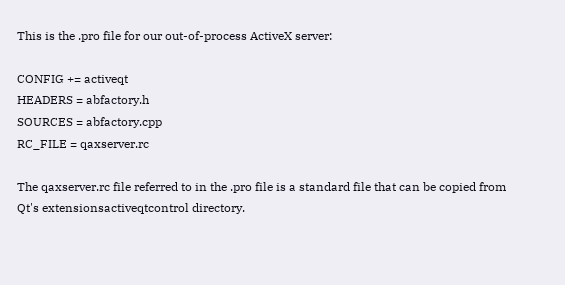This is the .pro file for our out-of-process ActiveX server:

CONFIG += activeqt
HEADERS = abfactory.h
SOURCES = abfactory.cpp
RC_FILE = qaxserver.rc

The qaxserver.rc file referred to in the .pro file is a standard file that can be copied from Qt's extensionsactiveqtcontrol directory.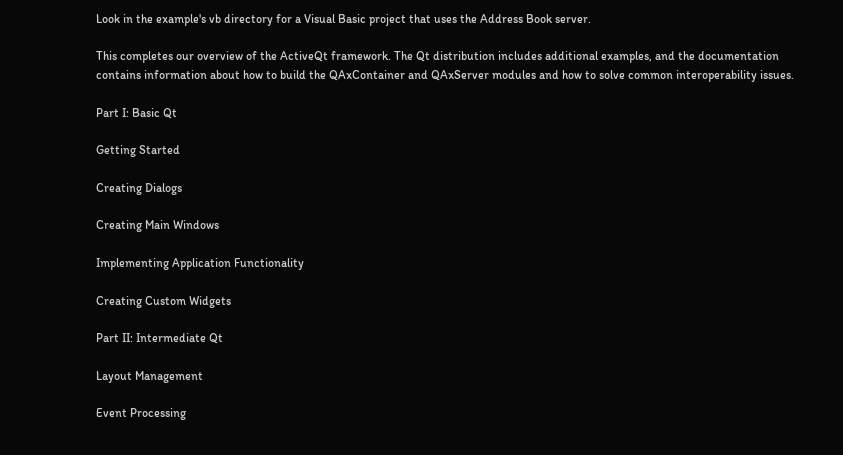Look in the example's vb directory for a Visual Basic project that uses the Address Book server.

This completes our overview of the ActiveQt framework. The Qt distribution includes additional examples, and the documentation contains information about how to build the QAxContainer and QAxServer modules and how to solve common interoperability issues.

Part I: Basic Qt

Getting Started

Creating Dialogs

Creating Main Windows

Implementing Application Functionality

Creating Custom Widgets

Part II: Intermediate Qt

Layout Management

Event Processing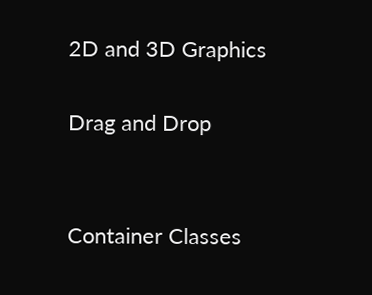2D and 3D Graphics

Drag and Drop


Container Classes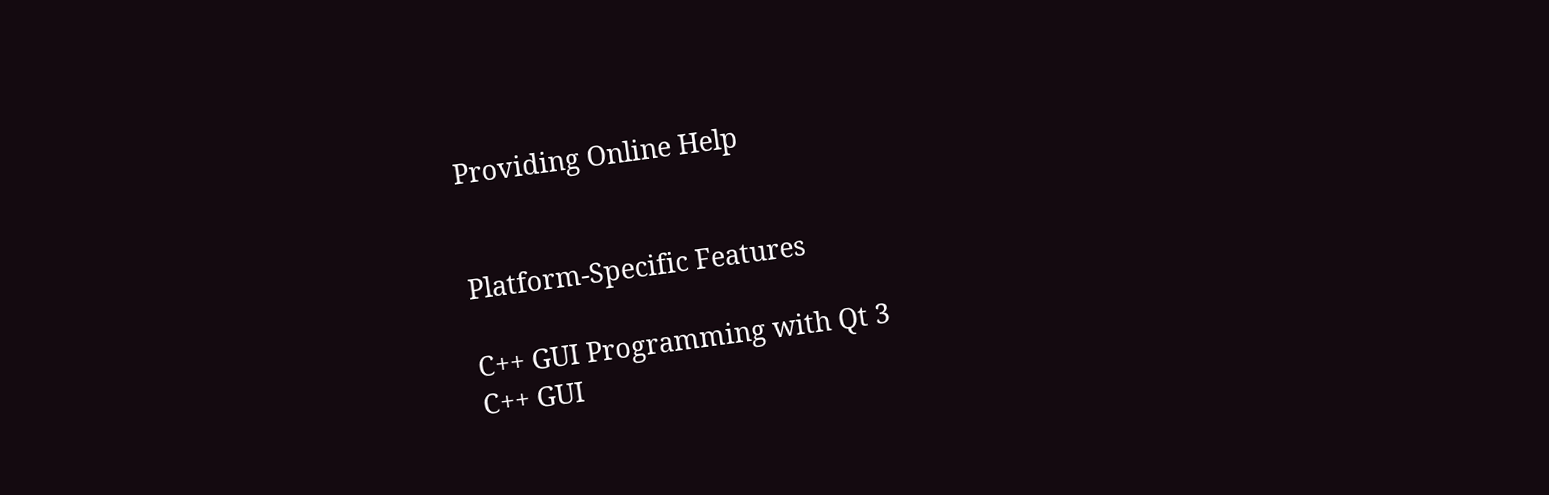Providing Online Help


Platform-Specific Features

C++ GUI Programming with Qt 3
C++ GUI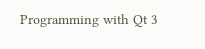Programming with Qt 3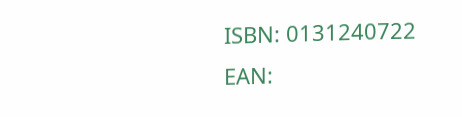ISBN: 0131240722
EAN: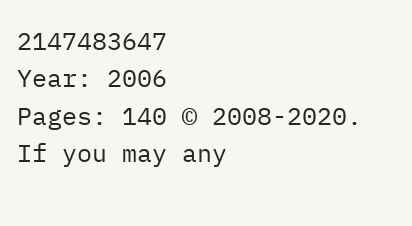2147483647
Year: 2006
Pages: 140 © 2008-2020.
If you may any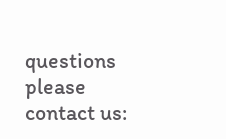questions please contact us: